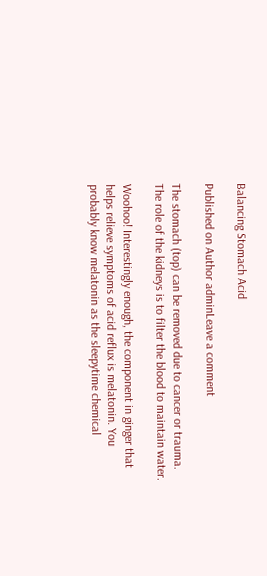Balancing Stomach Acid

Published on Author adminLeave a comment

The stomach (top) can be removed due to cancer or trauma. The role of the kidneys is to filter the blood to maintain water.

Woohoo! Interestingly enough, the component in ginger that helps relieve symptoms of acid reflux is melatonin. You probably know melatonin as the sleepytime chemical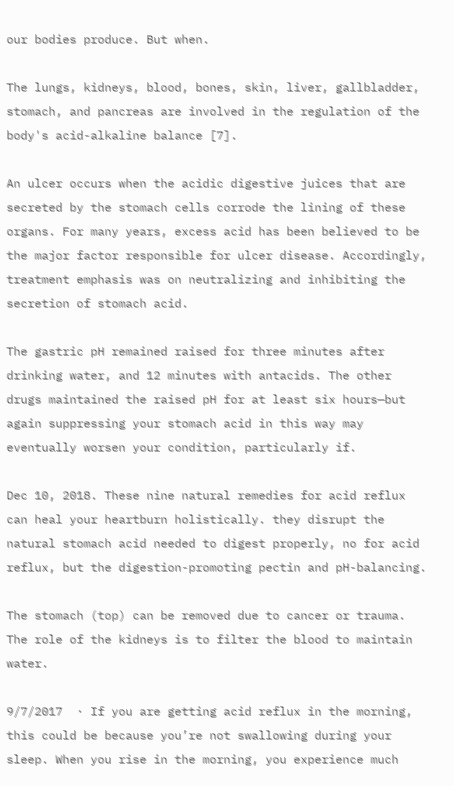our bodies produce. But when.

The lungs, kidneys, blood, bones, skin, liver, gallbladder, stomach, and pancreas are involved in the regulation of the body's acid-alkaline balance [7].

An ulcer occurs when the acidic digestive juices that are secreted by the stomach cells corrode the lining of these organs. For many years, excess acid has been believed to be the major factor responsible for ulcer disease. Accordingly, treatment emphasis was on neutralizing and inhibiting the secretion of stomach acid.

The gastric pH remained raised for three minutes after drinking water, and 12 minutes with antacids. The other drugs maintained the raised pH for at least six hours—but again suppressing your stomach acid in this way may eventually worsen your condition, particularly if.

Dec 10, 2018. These nine natural remedies for acid reflux can heal your heartburn holistically. they disrupt the natural stomach acid needed to digest properly, no for acid reflux, but the digestion-promoting pectin and pH-balancing.

The stomach (top) can be removed due to cancer or trauma. The role of the kidneys is to filter the blood to maintain water.

9/7/2017  · If you are getting acid reflux in the morning, this could be because you’re not swallowing during your sleep. When you rise in the morning, you experience much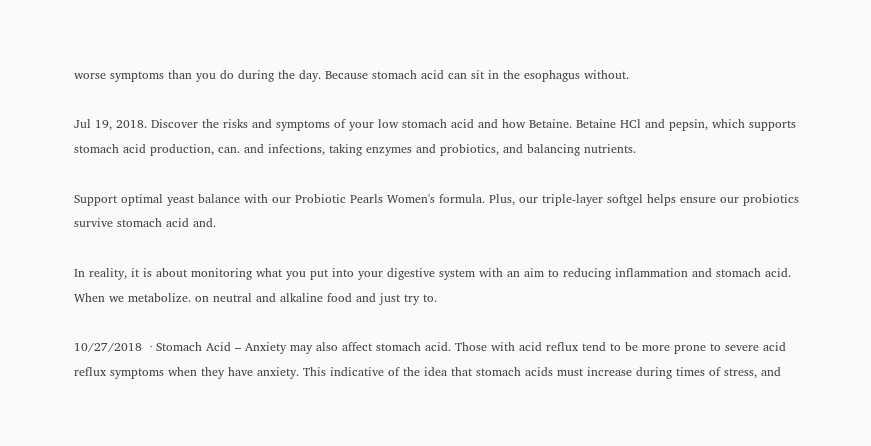worse symptoms than you do during the day. Because stomach acid can sit in the esophagus without.

Jul 19, 2018. Discover the risks and symptoms of your low stomach acid and how Betaine. Betaine HCl and pepsin, which supports stomach acid production, can. and infections, taking enzymes and probiotics, and balancing nutrients.

Support optimal yeast balance with our Probiotic Pearls Women's formula. Plus, our triple-layer softgel helps ensure our probiotics survive stomach acid and.

In reality, it is about monitoring what you put into your digestive system with an aim to reducing inflammation and stomach acid. When we metabolize. on neutral and alkaline food and just try to.

10/27/2018  · Stomach Acid – Anxiety may also affect stomach acid. Those with acid reflux tend to be more prone to severe acid reflux symptoms when they have anxiety. This indicative of the idea that stomach acids must increase during times of stress, and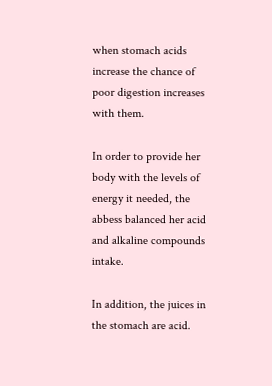when stomach acids increase the chance of poor digestion increases with them.

In order to provide her body with the levels of energy it needed, the abbess balanced her acid and alkaline compounds intake.

In addition, the juices in the stomach are acid.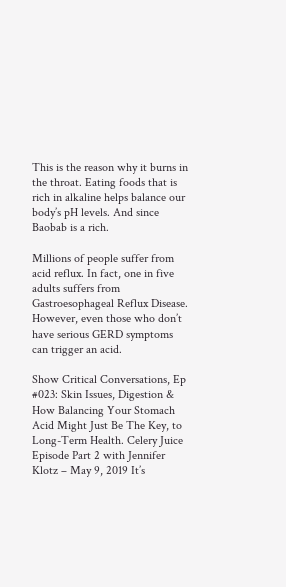This is the reason why it burns in the throat. Eating foods that is rich in alkaline helps balance our body’s pH levels. And since Baobab is a rich.

Millions of people suffer from acid reflux. In fact, one in five adults suffers from Gastroesophageal Reflux Disease. However, even those who don’t have serious GERD symptoms can trigger an acid.

Show Critical Conversations, Ep #023: Skin Issues, Digestion & How Balancing Your Stomach Acid Might Just Be The Key, to Long-Term Health. Celery Juice Episode Part 2 with Jennifer Klotz – May 9, 2019 It’s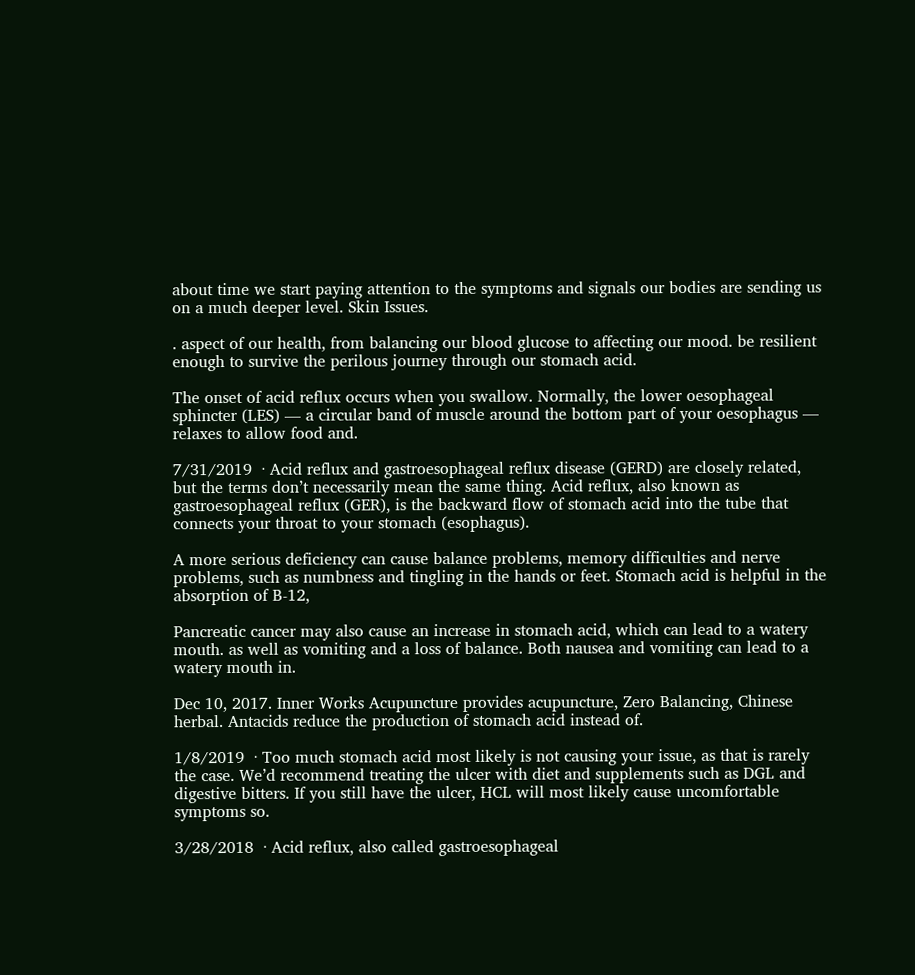about time we start paying attention to the symptoms and signals our bodies are sending us on a much deeper level. Skin Issues.

. aspect of our health, from balancing our blood glucose to affecting our mood. be resilient enough to survive the perilous journey through our stomach acid.

The onset of acid reflux occurs when you swallow. Normally, the lower oesophageal sphincter (LES) — a circular band of muscle around the bottom part of your oesophagus — relaxes to allow food and.

7/31/2019  · Acid reflux and gastroesophageal reflux disease (GERD) are closely related, but the terms don’t necessarily mean the same thing. Acid reflux, also known as gastroesophageal reflux (GER), is the backward flow of stomach acid into the tube that connects your throat to your stomach (esophagus).

A more serious deficiency can cause balance problems, memory difficulties and nerve problems, such as numbness and tingling in the hands or feet. Stomach acid is helpful in the absorption of B-12,

Pancreatic cancer may also cause an increase in stomach acid, which can lead to a watery mouth. as well as vomiting and a loss of balance. Both nausea and vomiting can lead to a watery mouth in.

Dec 10, 2017. Inner Works Acupuncture provides acupuncture, Zero Balancing, Chinese herbal. Antacids reduce the production of stomach acid instead of.

1/8/2019  · Too much stomach acid most likely is not causing your issue, as that is rarely the case. We’d recommend treating the ulcer with diet and supplements such as DGL and digestive bitters. If you still have the ulcer, HCL will most likely cause uncomfortable symptoms so.

3/28/2018  · Acid reflux, also called gastroesophageal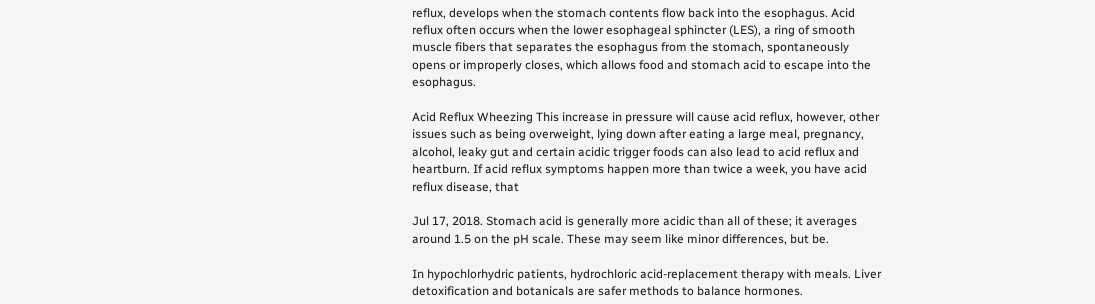reflux, develops when the stomach contents flow back into the esophagus. Acid reflux often occurs when the lower esophageal sphincter (LES), a ring of smooth muscle fibers that separates the esophagus from the stomach, spontaneously opens or improperly closes, which allows food and stomach acid to escape into the esophagus.

Acid Reflux Wheezing This increase in pressure will cause acid reflux, however, other issues such as being overweight, lying down after eating a large meal, pregnancy, alcohol, leaky gut and certain acidic trigger foods can also lead to acid reflux and heartburn. If acid reflux symptoms happen more than twice a week, you have acid reflux disease, that

Jul 17, 2018. Stomach acid is generally more acidic than all of these; it averages around 1.5 on the pH scale. These may seem like minor differences, but be.

In hypochlorhydric patients, hydrochloric acid-replacement therapy with meals. Liver detoxification and botanicals are safer methods to balance hormones.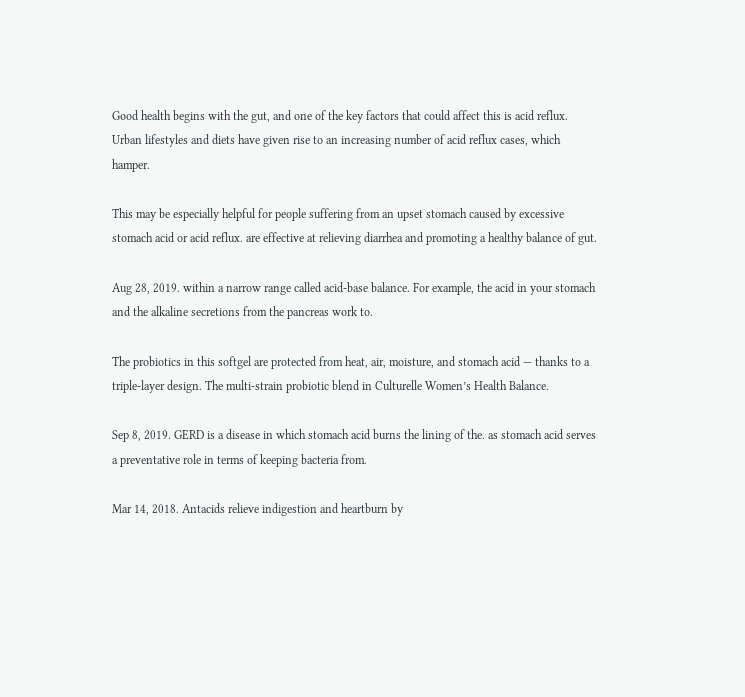Good health begins with the gut, and one of the key factors that could affect this is acid reflux. Urban lifestyles and diets have given rise to an increasing number of acid reflux cases, which hamper.

This may be especially helpful for people suffering from an upset stomach caused by excessive stomach acid or acid reflux. are effective at relieving diarrhea and promoting a healthy balance of gut.

Aug 28, 2019. within a narrow range called acid-base balance. For example, the acid in your stomach and the alkaline secretions from the pancreas work to.

The probiotics in this softgel are protected from heat, air, moisture, and stomach acid — thanks to a triple-layer design. The multi-strain probiotic blend in Culturelle Women’s Health Balance.

Sep 8, 2019. GERD is a disease in which stomach acid burns the lining of the. as stomach acid serves a preventative role in terms of keeping bacteria from.

Mar 14, 2018. Antacids relieve indigestion and heartburn by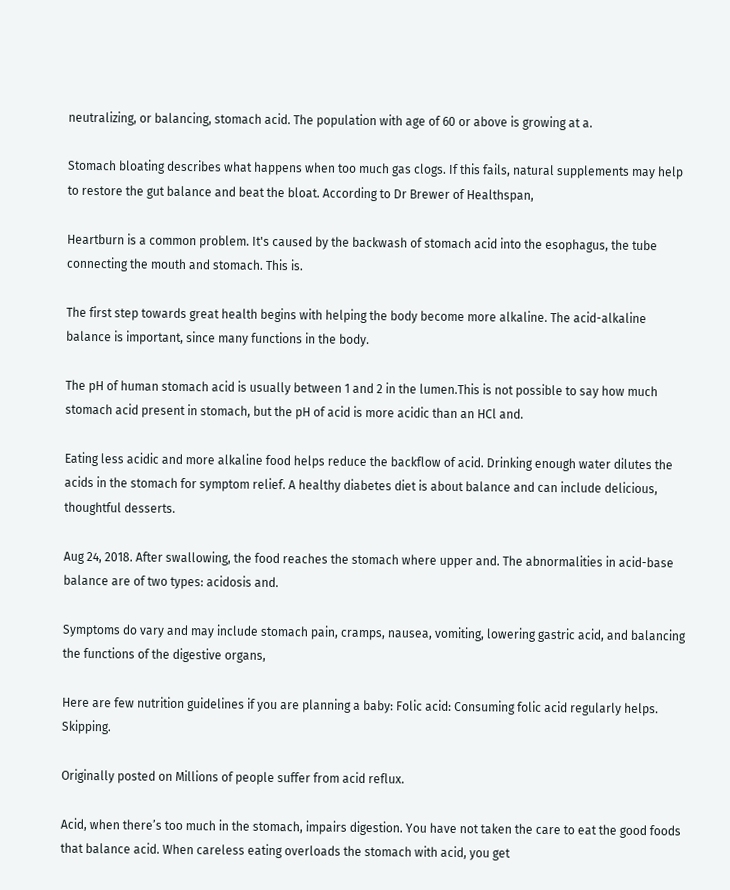neutralizing, or balancing, stomach acid. The population with age of 60 or above is growing at a.

Stomach bloating describes what happens when too much gas clogs. If this fails, natural supplements may help to restore the gut balance and beat the bloat. According to Dr Brewer of Healthspan,

Heartburn is a common problem. It's caused by the backwash of stomach acid into the esophagus, the tube connecting the mouth and stomach. This is.

The first step towards great health begins with helping the body become more alkaline. The acid-alkaline balance is important, since many functions in the body.

The pH of human stomach acid is usually between 1 and 2 in the lumen.This is not possible to say how much stomach acid present in stomach, but the pH of acid is more acidic than an HCl and.

Eating less acidic and more alkaline food helps reduce the backflow of acid. Drinking enough water dilutes the acids in the stomach for symptom relief. A healthy diabetes diet is about balance and can include delicious, thoughtful desserts.

Aug 24, 2018. After swallowing, the food reaches the stomach where upper and. The abnormalities in acid-base balance are of two types: acidosis and.

Symptoms do vary and may include stomach pain, cramps, nausea, vomiting, lowering gastric acid, and balancing the functions of the digestive organs,

Here are few nutrition guidelines if you are planning a baby: Folic acid: Consuming folic acid regularly helps. Skipping.

Originally posted on Millions of people suffer from acid reflux.

Acid, when there’s too much in the stomach, impairs digestion. You have not taken the care to eat the good foods that balance acid. When careless eating overloads the stomach with acid, you get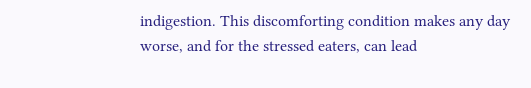indigestion. This discomforting condition makes any day worse, and for the stressed eaters, can lead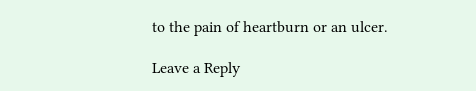to the pain of heartburn or an ulcer.

Leave a Reply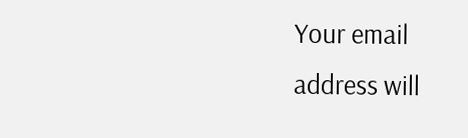Your email address will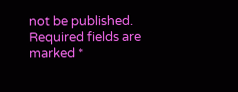not be published. Required fields are marked *